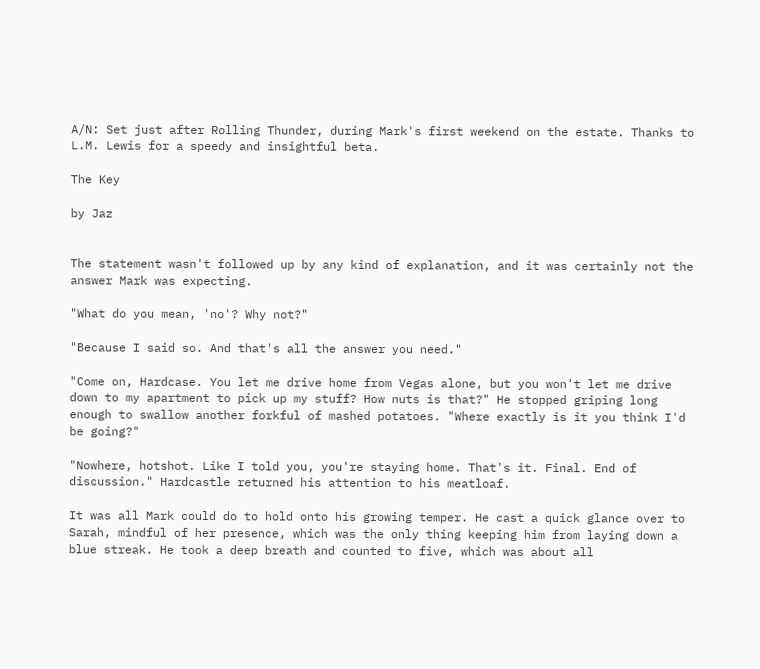A/N: Set just after Rolling Thunder, during Mark's first weekend on the estate. Thanks to L.M. Lewis for a speedy and insightful beta.

The Key

by Jaz


The statement wasn't followed up by any kind of explanation, and it was certainly not the answer Mark was expecting.

"What do you mean, 'no'? Why not?"

"Because I said so. And that's all the answer you need."

"Come on, Hardcase. You let me drive home from Vegas alone, but you won't let me drive down to my apartment to pick up my stuff? How nuts is that?" He stopped griping long enough to swallow another forkful of mashed potatoes. "Where exactly is it you think I'd be going?"

"Nowhere, hotshot. Like I told you, you're staying home. That's it. Final. End of discussion." Hardcastle returned his attention to his meatloaf.

It was all Mark could do to hold onto his growing temper. He cast a quick glance over to Sarah, mindful of her presence, which was the only thing keeping him from laying down a blue streak. He took a deep breath and counted to five, which was about all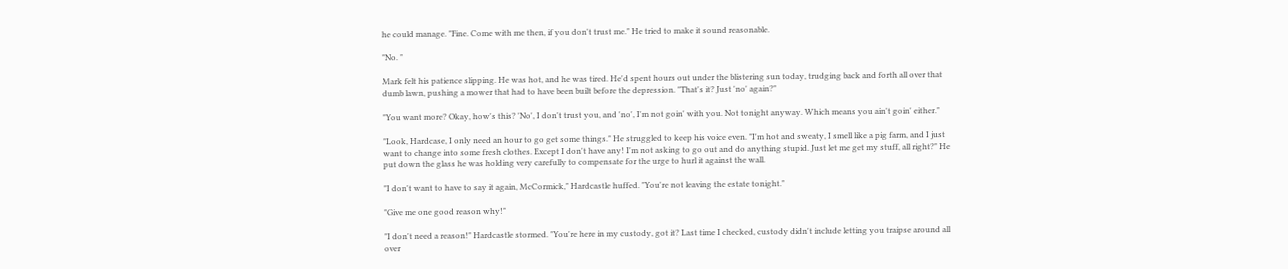he could manage. "Fine. Come with me then, if you don't trust me." He tried to make it sound reasonable.

"No. "

Mark felt his patience slipping. He was hot, and he was tired. He'd spent hours out under the blistering sun today, trudging back and forth all over that dumb lawn, pushing a mower that had to have been built before the depression. "That's it? Just 'no' again?"

"You want more? Okay, how's this? 'No', I don't trust you, and 'no', I'm not goin' with you. Not tonight anyway. Which means you ain't goin' either."

"Look, Hardcase, I only need an hour to go get some things." He struggled to keep his voice even. "I'm hot and sweaty, I smell like a pig farm, and I just want to change into some fresh clothes. Except I don't have any! I'm not asking to go out and do anything stupid. Just let me get my stuff, all right?" He put down the glass he was holding very carefully to compensate for the urge to hurl it against the wall.

"I don't want to have to say it again, McCormick," Hardcastle huffed. "You're not leaving the estate tonight."

"Give me one good reason why!"

"I don't need a reason!" Hardcastle stormed. "You're here in my custody, got it? Last time I checked, custody didn't include letting you traipse around all over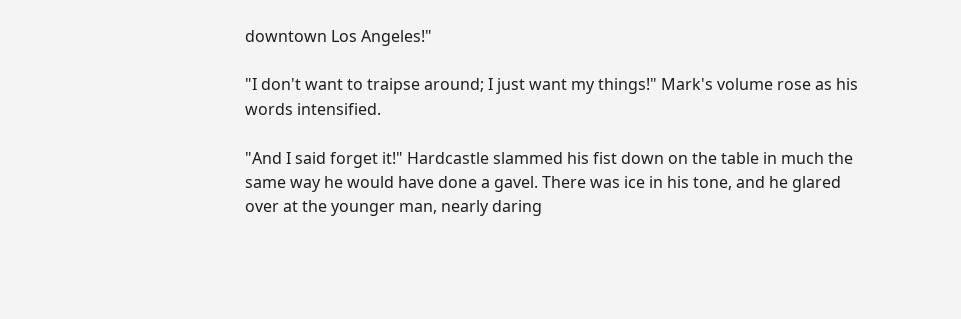downtown Los Angeles!"

"I don't want to traipse around; I just want my things!" Mark's volume rose as his words intensified.

"And I said forget it!" Hardcastle slammed his fist down on the table in much the same way he would have done a gavel. There was ice in his tone, and he glared over at the younger man, nearly daring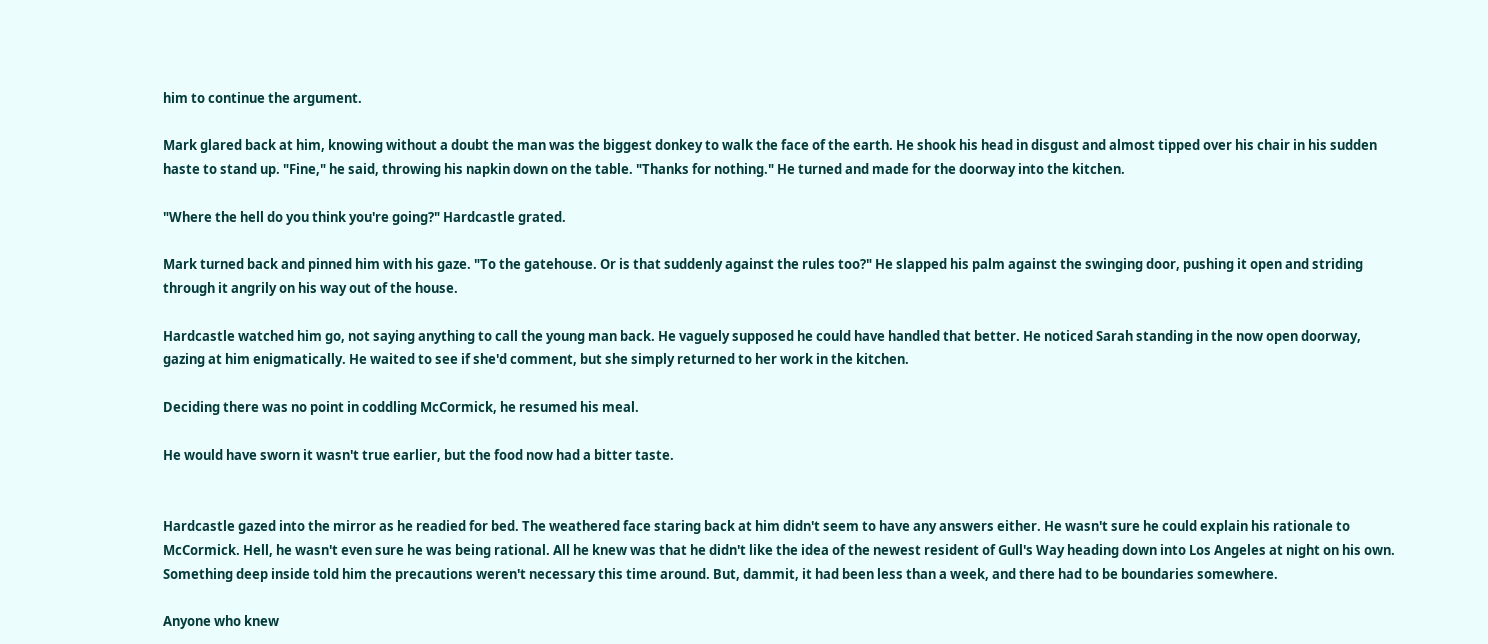him to continue the argument.

Mark glared back at him, knowing without a doubt the man was the biggest donkey to walk the face of the earth. He shook his head in disgust and almost tipped over his chair in his sudden haste to stand up. "Fine," he said, throwing his napkin down on the table. "Thanks for nothing." He turned and made for the doorway into the kitchen.

"Where the hell do you think you're going?" Hardcastle grated.

Mark turned back and pinned him with his gaze. "To the gatehouse. Or is that suddenly against the rules too?" He slapped his palm against the swinging door, pushing it open and striding through it angrily on his way out of the house.

Hardcastle watched him go, not saying anything to call the young man back. He vaguely supposed he could have handled that better. He noticed Sarah standing in the now open doorway, gazing at him enigmatically. He waited to see if she'd comment, but she simply returned to her work in the kitchen.

Deciding there was no point in coddling McCormick, he resumed his meal.

He would have sworn it wasn't true earlier, but the food now had a bitter taste.


Hardcastle gazed into the mirror as he readied for bed. The weathered face staring back at him didn't seem to have any answers either. He wasn't sure he could explain his rationale to McCormick. Hell, he wasn't even sure he was being rational. All he knew was that he didn't like the idea of the newest resident of Gull's Way heading down into Los Angeles at night on his own. Something deep inside told him the precautions weren't necessary this time around. But, dammit, it had been less than a week, and there had to be boundaries somewhere.

Anyone who knew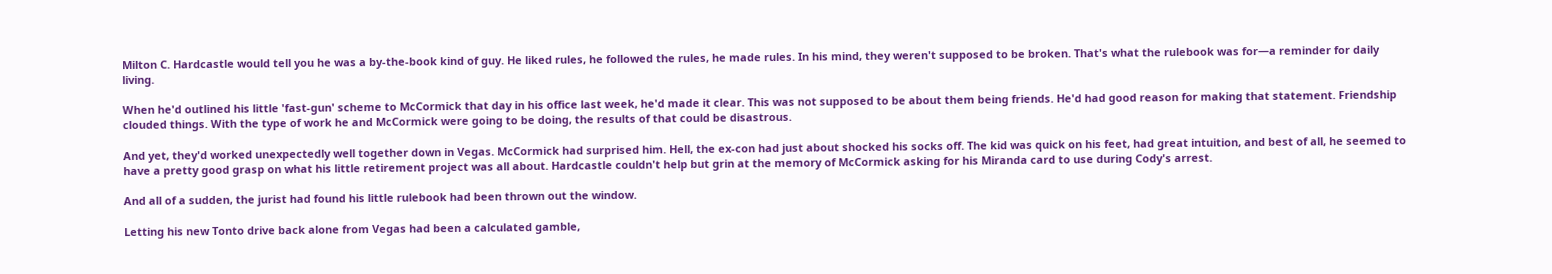Milton C. Hardcastle would tell you he was a by-the-book kind of guy. He liked rules, he followed the rules, he made rules. In his mind, they weren't supposed to be broken. That's what the rulebook was for—a reminder for daily living.

When he'd outlined his little 'fast-gun' scheme to McCormick that day in his office last week, he'd made it clear. This was not supposed to be about them being friends. He'd had good reason for making that statement. Friendship clouded things. With the type of work he and McCormick were going to be doing, the results of that could be disastrous.

And yet, they'd worked unexpectedly well together down in Vegas. McCormick had surprised him. Hell, the ex-con had just about shocked his socks off. The kid was quick on his feet, had great intuition, and best of all, he seemed to have a pretty good grasp on what his little retirement project was all about. Hardcastle couldn't help but grin at the memory of McCormick asking for his Miranda card to use during Cody's arrest.

And all of a sudden, the jurist had found his little rulebook had been thrown out the window.

Letting his new Tonto drive back alone from Vegas had been a calculated gamble,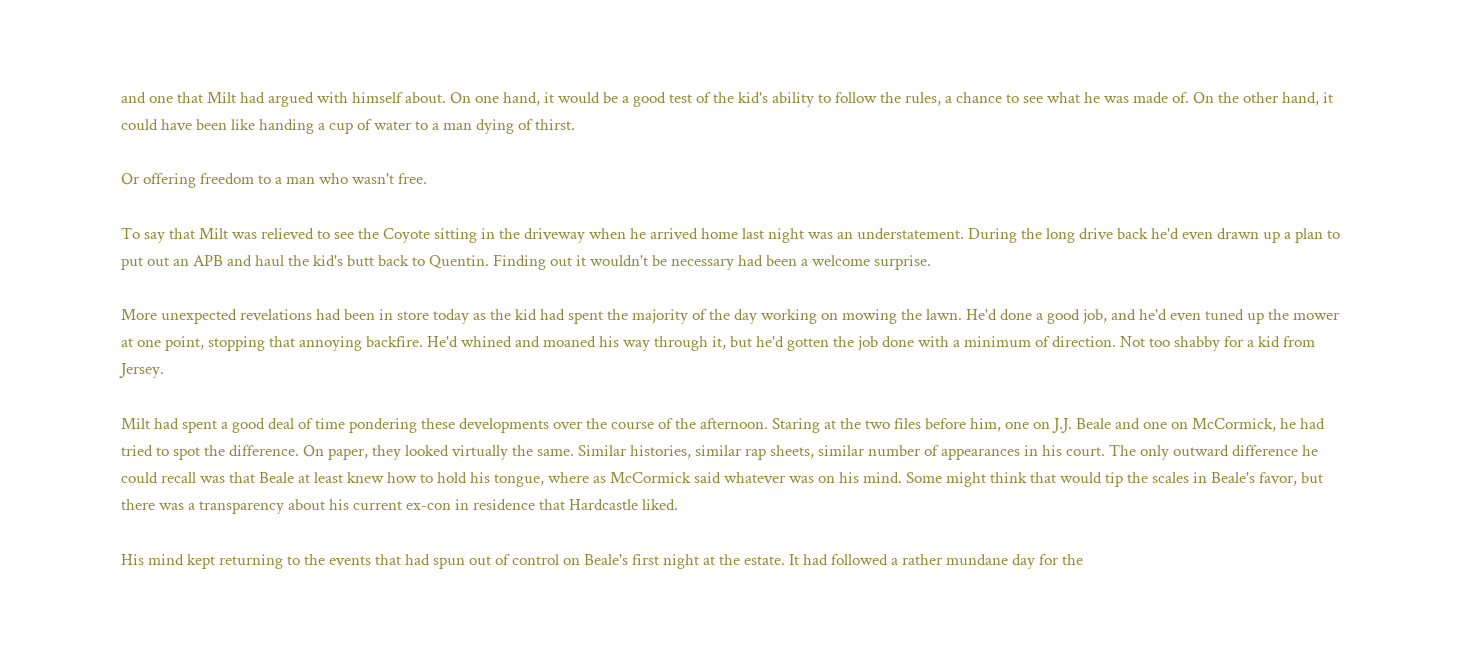and one that Milt had argued with himself about. On one hand, it would be a good test of the kid's ability to follow the rules, a chance to see what he was made of. On the other hand, it could have been like handing a cup of water to a man dying of thirst.

Or offering freedom to a man who wasn't free.

To say that Milt was relieved to see the Coyote sitting in the driveway when he arrived home last night was an understatement. During the long drive back he'd even drawn up a plan to put out an APB and haul the kid's butt back to Quentin. Finding out it wouldn't be necessary had been a welcome surprise.

More unexpected revelations had been in store today as the kid had spent the majority of the day working on mowing the lawn. He'd done a good job, and he'd even tuned up the mower at one point, stopping that annoying backfire. He'd whined and moaned his way through it, but he'd gotten the job done with a minimum of direction. Not too shabby for a kid from Jersey.

Milt had spent a good deal of time pondering these developments over the course of the afternoon. Staring at the two files before him, one on J.J. Beale and one on McCormick, he had tried to spot the difference. On paper, they looked virtually the same. Similar histories, similar rap sheets, similar number of appearances in his court. The only outward difference he could recall was that Beale at least knew how to hold his tongue, where as McCormick said whatever was on his mind. Some might think that would tip the scales in Beale's favor, but there was a transparency about his current ex-con in residence that Hardcastle liked.

His mind kept returning to the events that had spun out of control on Beale's first night at the estate. It had followed a rather mundane day for the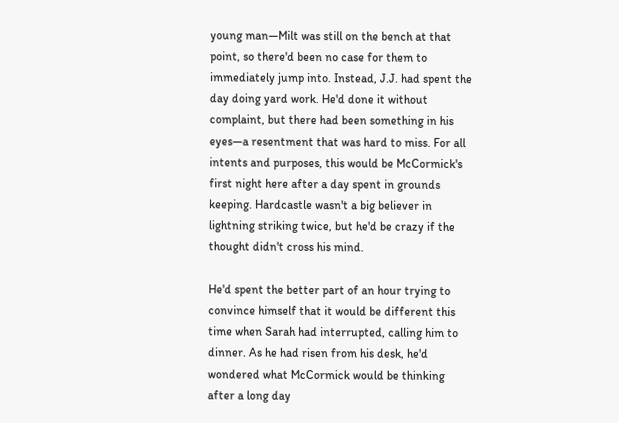young man—Milt was still on the bench at that point, so there'd been no case for them to immediately jump into. Instead, J.J. had spent the day doing yard work. He'd done it without complaint, but there had been something in his eyes—a resentment that was hard to miss. For all intents and purposes, this would be McCormick's first night here after a day spent in grounds keeping. Hardcastle wasn't a big believer in lightning striking twice, but he'd be crazy if the thought didn't cross his mind.

He'd spent the better part of an hour trying to convince himself that it would be different this time when Sarah had interrupted, calling him to dinner. As he had risen from his desk, he'd wondered what McCormick would be thinking after a long day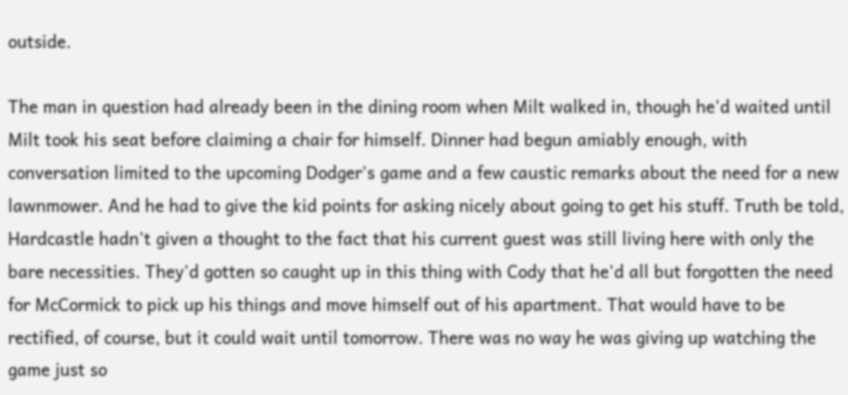outside.

The man in question had already been in the dining room when Milt walked in, though he'd waited until Milt took his seat before claiming a chair for himself. Dinner had begun amiably enough, with conversation limited to the upcoming Dodger's game and a few caustic remarks about the need for a new lawnmower. And he had to give the kid points for asking nicely about going to get his stuff. Truth be told, Hardcastle hadn't given a thought to the fact that his current guest was still living here with only the bare necessities. They'd gotten so caught up in this thing with Cody that he'd all but forgotten the need for McCormick to pick up his things and move himself out of his apartment. That would have to be rectified, of course, but it could wait until tomorrow. There was no way he was giving up watching the game just so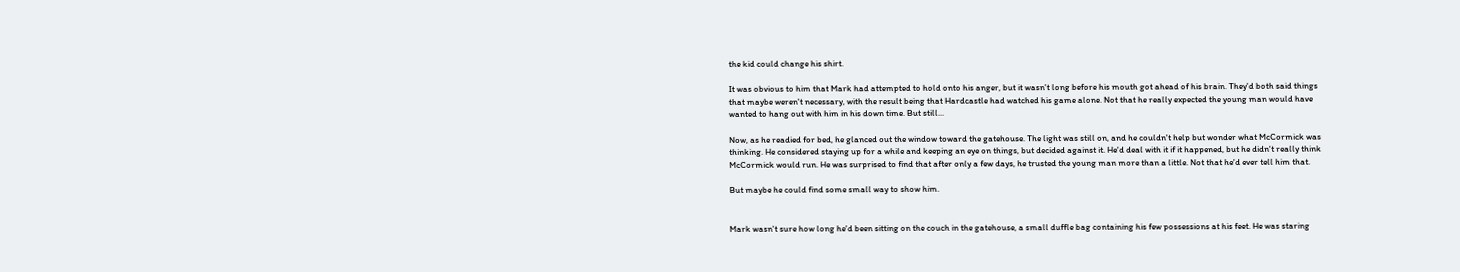the kid could change his shirt.

It was obvious to him that Mark had attempted to hold onto his anger, but it wasn't long before his mouth got ahead of his brain. They'd both said things that maybe weren't necessary, with the result being that Hardcastle had watched his game alone. Not that he really expected the young man would have wanted to hang out with him in his down time. But still...

Now, as he readied for bed, he glanced out the window toward the gatehouse. The light was still on, and he couldn't help but wonder what McCormick was thinking. He considered staying up for a while and keeping an eye on things, but decided against it. He'd deal with it if it happened, but he didn't really think McCormick would run. He was surprised to find that after only a few days, he trusted the young man more than a little. Not that he'd ever tell him that.

But maybe he could find some small way to show him.


Mark wasn't sure how long he'd been sitting on the couch in the gatehouse, a small duffle bag containing his few possessions at his feet. He was staring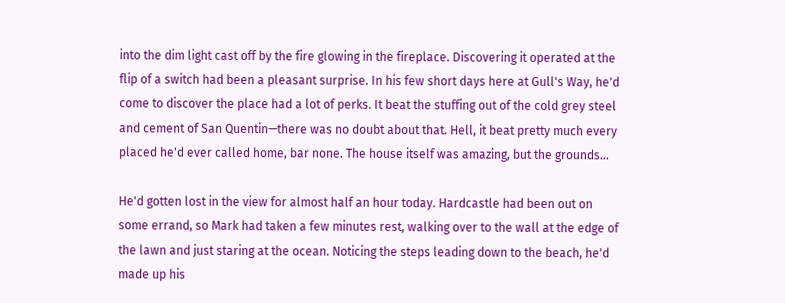into the dim light cast off by the fire glowing in the fireplace. Discovering it operated at the flip of a switch had been a pleasant surprise. In his few short days here at Gull's Way, he'd come to discover the place had a lot of perks. It beat the stuffing out of the cold grey steel and cement of San Quentin—there was no doubt about that. Hell, it beat pretty much every placed he'd ever called home, bar none. The house itself was amazing, but the grounds...

He'd gotten lost in the view for almost half an hour today. Hardcastle had been out on some errand, so Mark had taken a few minutes rest, walking over to the wall at the edge of the lawn and just staring at the ocean. Noticing the steps leading down to the beach, he'd made up his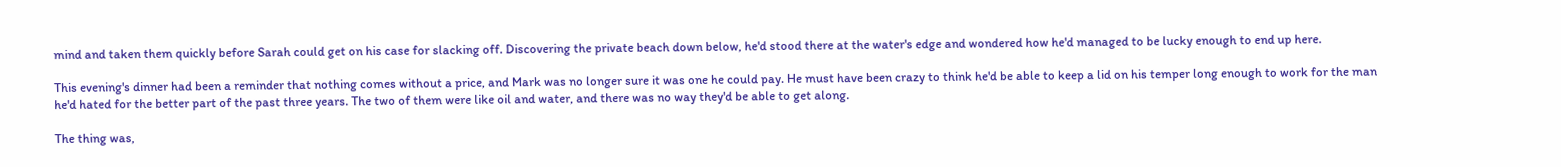mind and taken them quickly before Sarah could get on his case for slacking off. Discovering the private beach down below, he'd stood there at the water's edge and wondered how he'd managed to be lucky enough to end up here.

This evening's dinner had been a reminder that nothing comes without a price, and Mark was no longer sure it was one he could pay. He must have been crazy to think he'd be able to keep a lid on his temper long enough to work for the man he'd hated for the better part of the past three years. The two of them were like oil and water, and there was no way they'd be able to get along.

The thing was,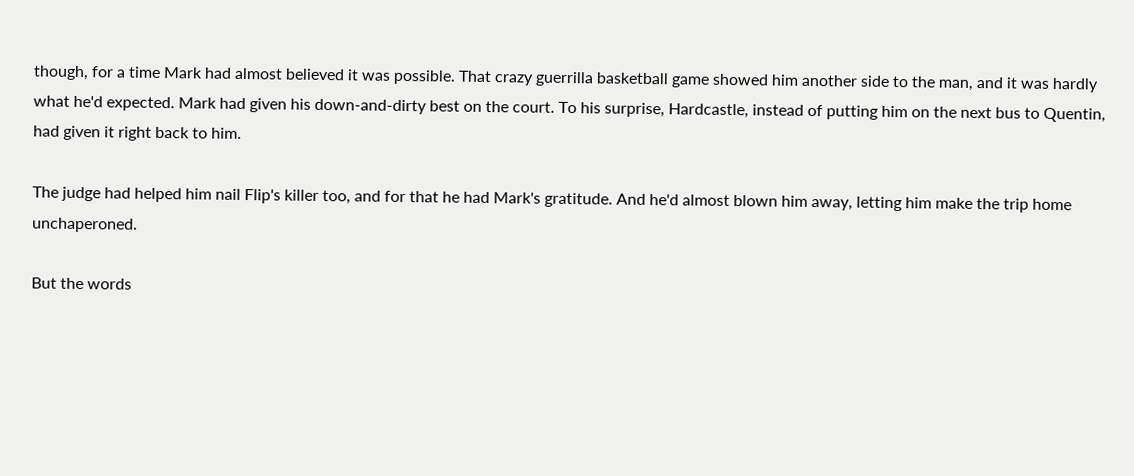though, for a time Mark had almost believed it was possible. That crazy guerrilla basketball game showed him another side to the man, and it was hardly what he'd expected. Mark had given his down-and-dirty best on the court. To his surprise, Hardcastle, instead of putting him on the next bus to Quentin, had given it right back to him.

The judge had helped him nail Flip's killer too, and for that he had Mark's gratitude. And he'd almost blown him away, letting him make the trip home unchaperoned.

But the words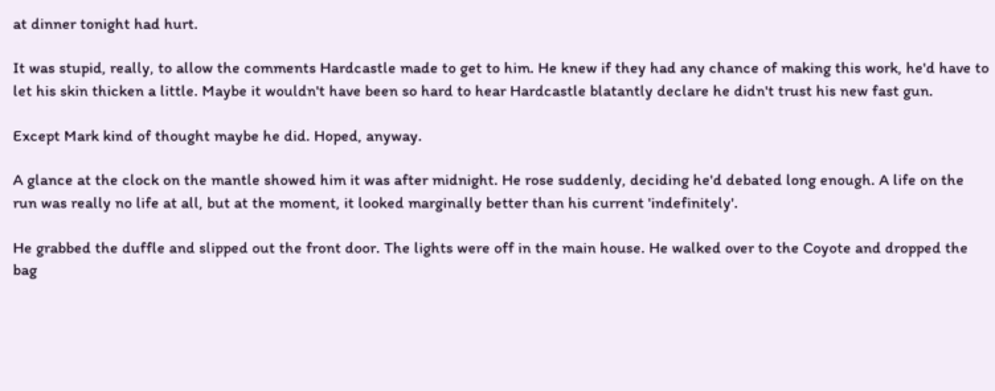at dinner tonight had hurt.

It was stupid, really, to allow the comments Hardcastle made to get to him. He knew if they had any chance of making this work, he'd have to let his skin thicken a little. Maybe it wouldn't have been so hard to hear Hardcastle blatantly declare he didn't trust his new fast gun.

Except Mark kind of thought maybe he did. Hoped, anyway.

A glance at the clock on the mantle showed him it was after midnight. He rose suddenly, deciding he'd debated long enough. A life on the run was really no life at all, but at the moment, it looked marginally better than his current 'indefinitely'.

He grabbed the duffle and slipped out the front door. The lights were off in the main house. He walked over to the Coyote and dropped the bag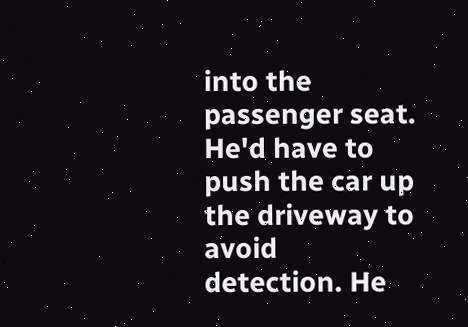into the passenger seat. He'd have to push the car up the driveway to avoid detection. He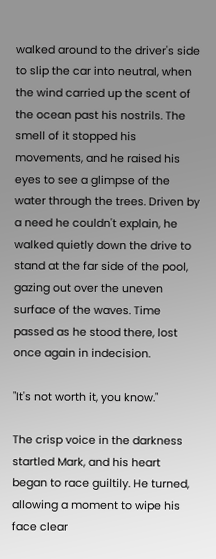walked around to the driver's side to slip the car into neutral, when the wind carried up the scent of the ocean past his nostrils. The smell of it stopped his movements, and he raised his eyes to see a glimpse of the water through the trees. Driven by a need he couldn't explain, he walked quietly down the drive to stand at the far side of the pool, gazing out over the uneven surface of the waves. Time passed as he stood there, lost once again in indecision.

"It's not worth it, you know."

The crisp voice in the darkness startled Mark, and his heart began to race guiltily. He turned, allowing a moment to wipe his face clear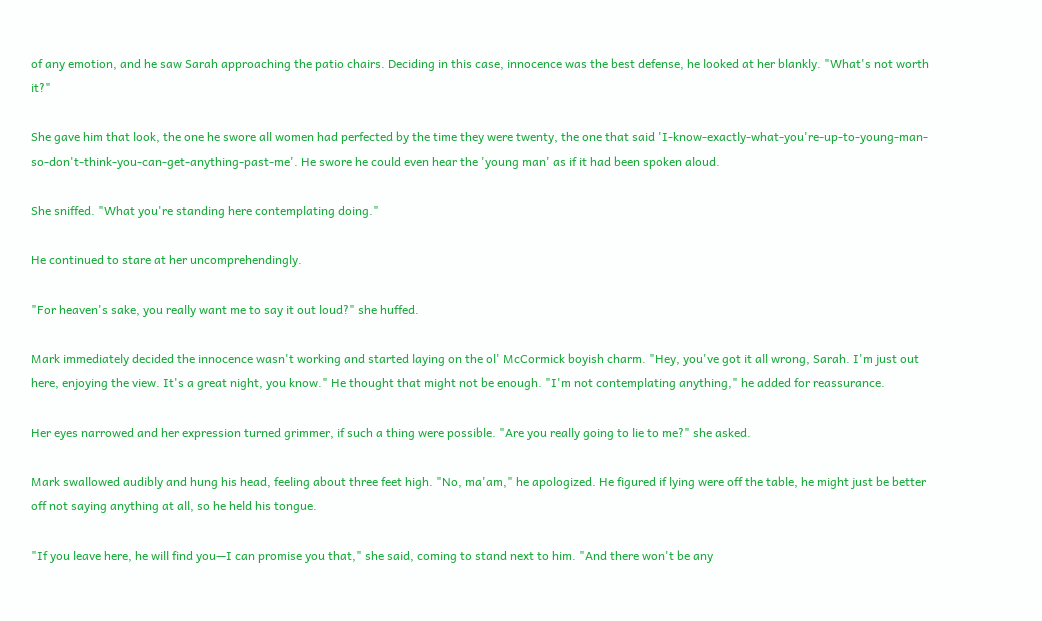of any emotion, and he saw Sarah approaching the patio chairs. Deciding in this case, innocence was the best defense, he looked at her blankly. "What's not worth it?"

She gave him that look, the one he swore all women had perfected by the time they were twenty, the one that said 'I-know-exactly-what-you're-up-to-young-man-so-don't-think-you-can-get-anything-past-me'. He swore he could even hear the 'young man' as if it had been spoken aloud.

She sniffed. "What you're standing here contemplating doing."

He continued to stare at her uncomprehendingly.

"For heaven's sake, you really want me to say it out loud?" she huffed.

Mark immediately decided the innocence wasn't working and started laying on the ol' McCormick boyish charm. "Hey, you've got it all wrong, Sarah. I'm just out here, enjoying the view. It's a great night, you know." He thought that might not be enough. "I'm not contemplating anything," he added for reassurance.

Her eyes narrowed and her expression turned grimmer, if such a thing were possible. "Are you really going to lie to me?" she asked.

Mark swallowed audibly and hung his head, feeling about three feet high. "No, ma'am," he apologized. He figured if lying were off the table, he might just be better off not saying anything at all, so he held his tongue.

"If you leave here, he will find you—I can promise you that," she said, coming to stand next to him. "And there won't be any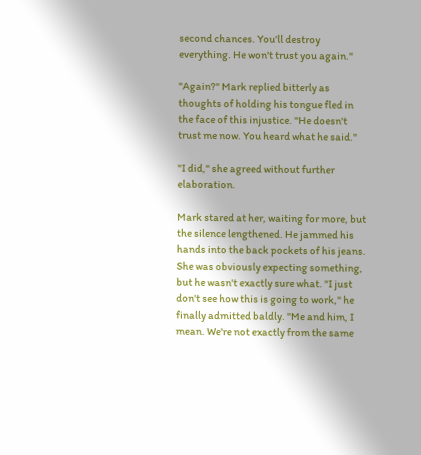second chances. You'll destroy everything. He won't trust you again."

"Again?" Mark replied bitterly as thoughts of holding his tongue fled in the face of this injustice. "He doesn't trust me now. You heard what he said."

"I did," she agreed without further elaboration.

Mark stared at her, waiting for more, but the silence lengthened. He jammed his hands into the back pockets of his jeans. She was obviously expecting something, but he wasn't exactly sure what. "I just don't see how this is going to work," he finally admitted baldly. "Me and him, I mean. We're not exactly from the same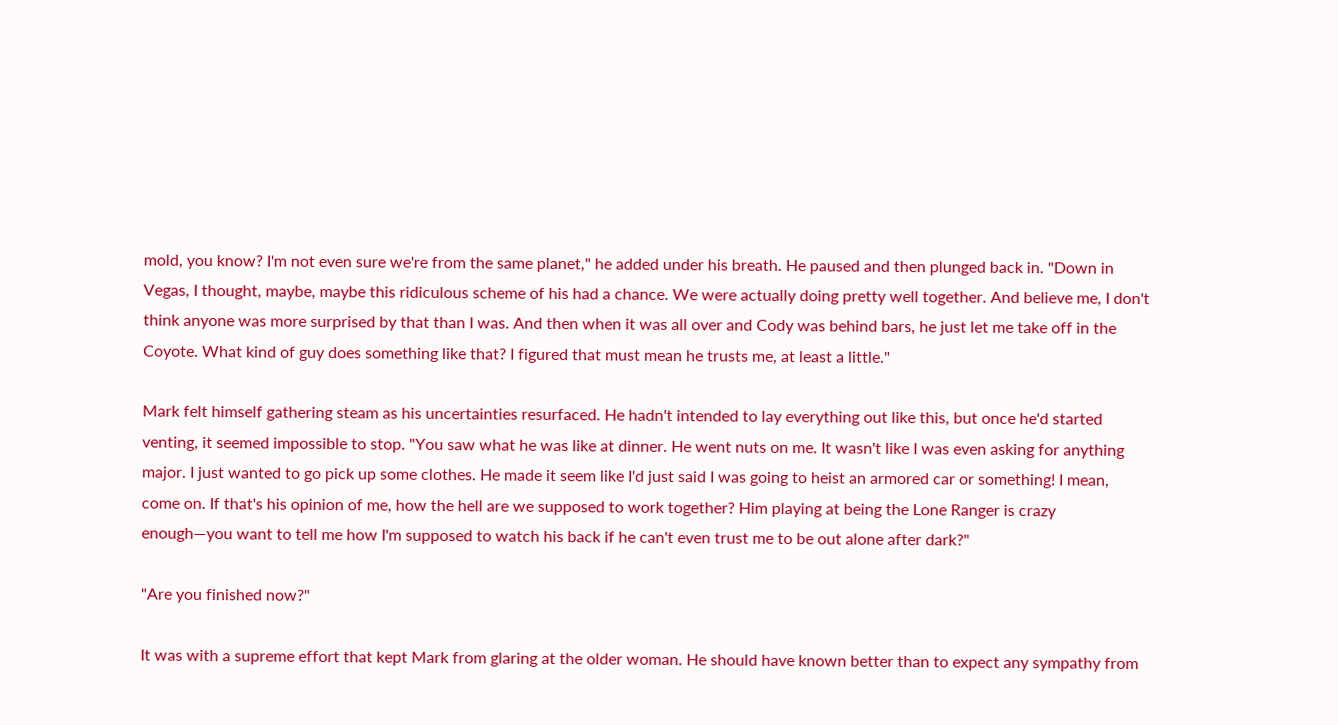mold, you know? I'm not even sure we're from the same planet," he added under his breath. He paused and then plunged back in. "Down in Vegas, I thought, maybe, maybe this ridiculous scheme of his had a chance. We were actually doing pretty well together. And believe me, I don't think anyone was more surprised by that than I was. And then when it was all over and Cody was behind bars, he just let me take off in the Coyote. What kind of guy does something like that? I figured that must mean he trusts me, at least a little."

Mark felt himself gathering steam as his uncertainties resurfaced. He hadn't intended to lay everything out like this, but once he'd started venting, it seemed impossible to stop. "You saw what he was like at dinner. He went nuts on me. It wasn't like I was even asking for anything major. I just wanted to go pick up some clothes. He made it seem like I'd just said I was going to heist an armored car or something! I mean, come on. If that's his opinion of me, how the hell are we supposed to work together? Him playing at being the Lone Ranger is crazy enough—you want to tell me how I'm supposed to watch his back if he can't even trust me to be out alone after dark?"

"Are you finished now?"

It was with a supreme effort that kept Mark from glaring at the older woman. He should have known better than to expect any sympathy from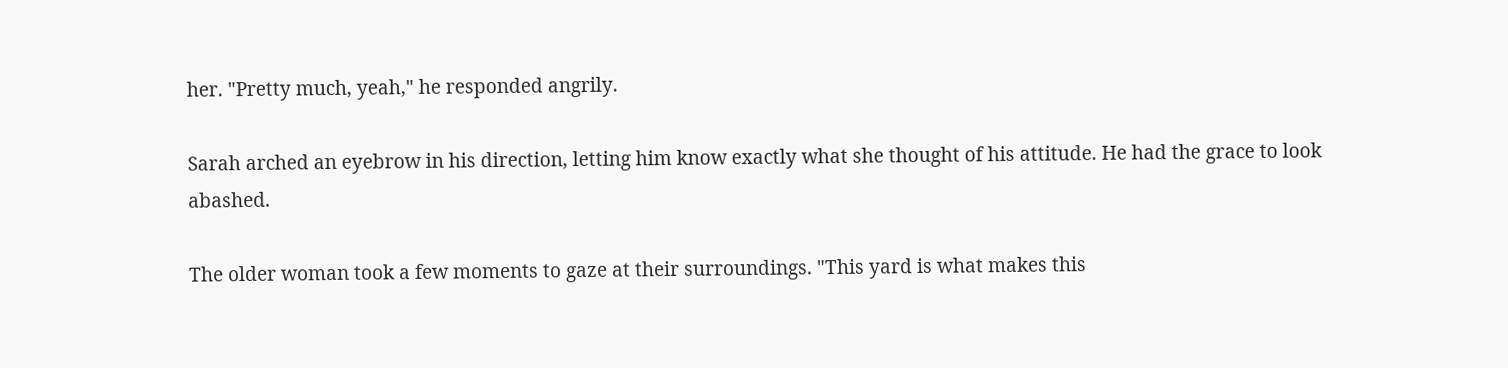her. "Pretty much, yeah," he responded angrily.

Sarah arched an eyebrow in his direction, letting him know exactly what she thought of his attitude. He had the grace to look abashed.

The older woman took a few moments to gaze at their surroundings. "This yard is what makes this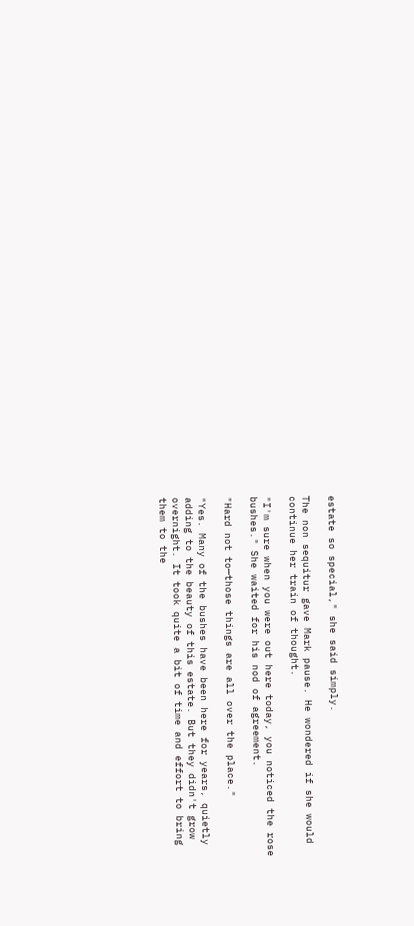estate so special," she said simply.

The non sequitur gave Mark pause. He wondered if she would continue her train of thought.

"I'm sure when you were out here today, you noticed the rose bushes." She waited for his nod of agreement.

"Hard not to—those things are all over the place."

"Yes. Many of the bushes have been here for years, quietly adding to the beauty of this estate. But they didn't grow overnight. It took quite a bit of time and effort to bring them to the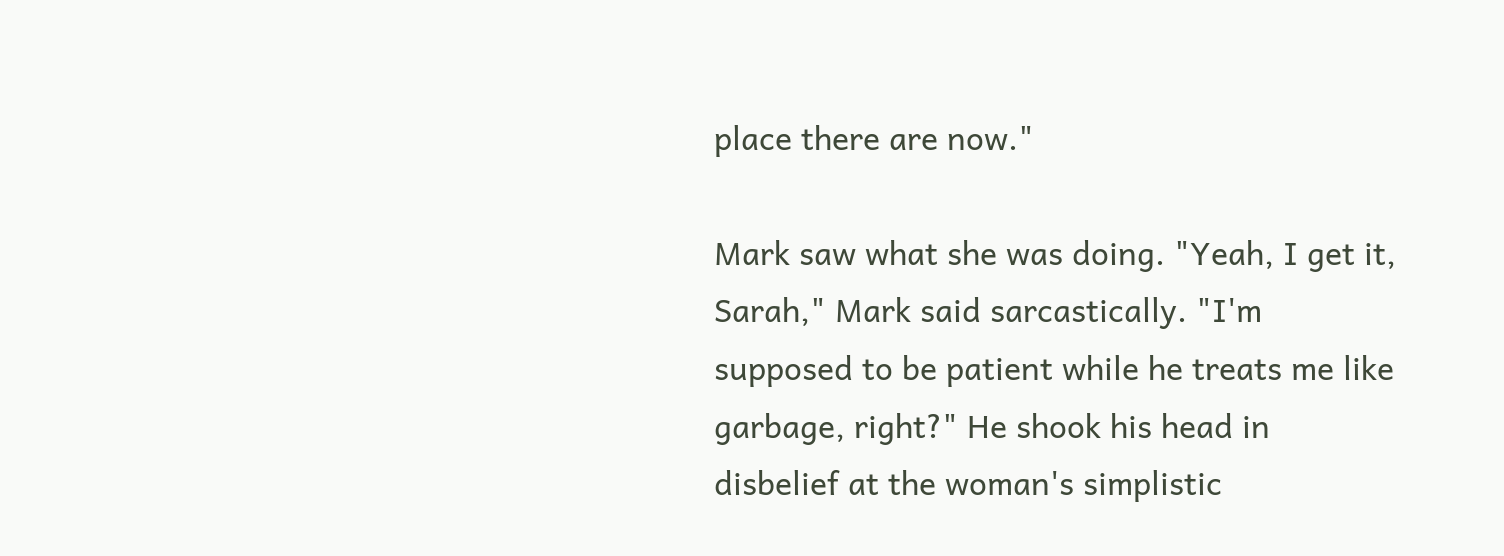place there are now."

Mark saw what she was doing. "Yeah, I get it, Sarah," Mark said sarcastically. "I'm supposed to be patient while he treats me like garbage, right?" He shook his head in disbelief at the woman's simplistic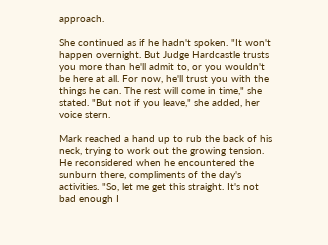approach.

She continued as if he hadn't spoken. "It won't happen overnight. But Judge Hardcastle trusts you more than he'll admit to, or you wouldn't be here at all. For now, he'll trust you with the things he can. The rest will come in time," she stated. "But not if you leave," she added, her voice stern.

Mark reached a hand up to rub the back of his neck, trying to work out the growing tension. He reconsidered when he encountered the sunburn there, compliments of the day's activities. "So, let me get this straight. It's not bad enough I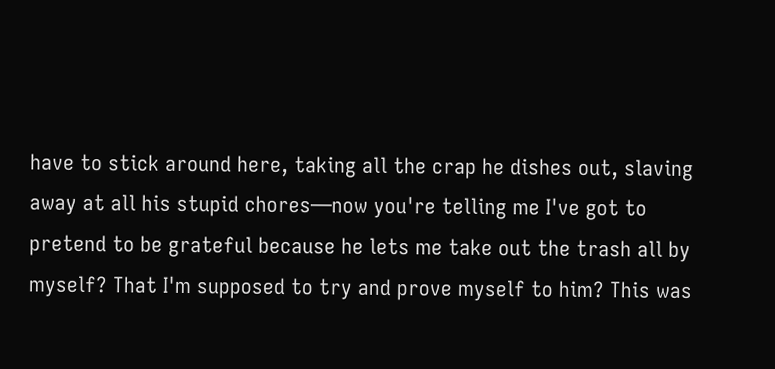have to stick around here, taking all the crap he dishes out, slaving away at all his stupid chores—now you're telling me I've got to pretend to be grateful because he lets me take out the trash all by myself? That I'm supposed to try and prove myself to him? This was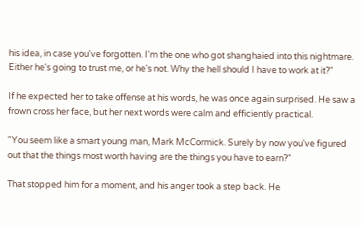his idea, in case you've forgotten. I'm the one who got shanghaied into this nightmare. Either he's going to trust me, or he's not. Why the hell should I have to work at it?"

If he expected her to take offense at his words, he was once again surprised. He saw a frown cross her face, but her next words were calm and efficiently practical.

"You seem like a smart young man, Mark McCormick. Surely by now you've figured out that the things most worth having are the things you have to earn?"

That stopped him for a moment, and his anger took a step back. He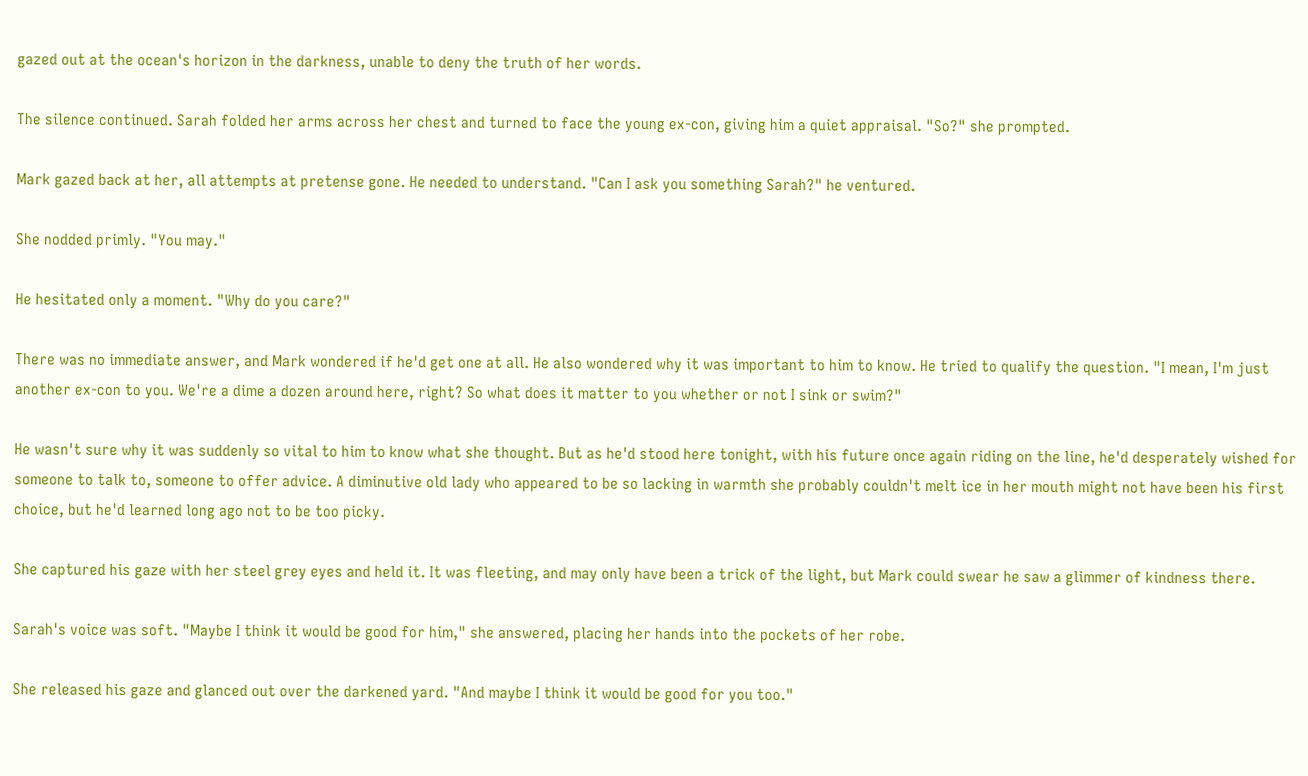gazed out at the ocean's horizon in the darkness, unable to deny the truth of her words.

The silence continued. Sarah folded her arms across her chest and turned to face the young ex-con, giving him a quiet appraisal. "So?" she prompted.

Mark gazed back at her, all attempts at pretense gone. He needed to understand. "Can I ask you something Sarah?" he ventured.

She nodded primly. "You may."

He hesitated only a moment. "Why do you care?"

There was no immediate answer, and Mark wondered if he'd get one at all. He also wondered why it was important to him to know. He tried to qualify the question. "I mean, I'm just another ex-con to you. We're a dime a dozen around here, right? So what does it matter to you whether or not I sink or swim?"

He wasn't sure why it was suddenly so vital to him to know what she thought. But as he'd stood here tonight, with his future once again riding on the line, he'd desperately wished for someone to talk to, someone to offer advice. A diminutive old lady who appeared to be so lacking in warmth she probably couldn't melt ice in her mouth might not have been his first choice, but he'd learned long ago not to be too picky.

She captured his gaze with her steel grey eyes and held it. It was fleeting, and may only have been a trick of the light, but Mark could swear he saw a glimmer of kindness there.

Sarah's voice was soft. "Maybe I think it would be good for him," she answered, placing her hands into the pockets of her robe.

She released his gaze and glanced out over the darkened yard. "And maybe I think it would be good for you too."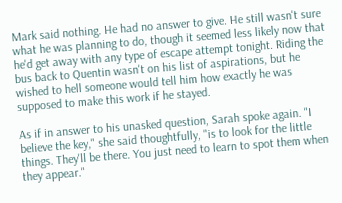Mark said nothing. He had no answer to give. He still wasn't sure what he was planning to do, though it seemed less likely now that he'd get away with any type of escape attempt tonight. Riding the bus back to Quentin wasn't on his list of aspirations, but he wished to hell someone would tell him how exactly he was supposed to make this work if he stayed.

As if in answer to his unasked question, Sarah spoke again. "I believe the key," she said thoughtfully, "is to look for the little things. They'll be there. You just need to learn to spot them when they appear."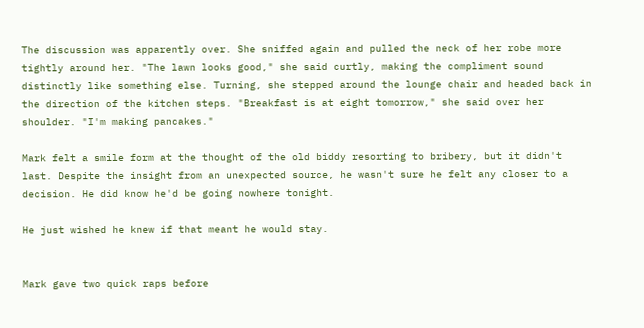The discussion was apparently over. She sniffed again and pulled the neck of her robe more tightly around her. "The lawn looks good," she said curtly, making the compliment sound distinctly like something else. Turning, she stepped around the lounge chair and headed back in the direction of the kitchen steps. "Breakfast is at eight tomorrow," she said over her shoulder. "I'm making pancakes."

Mark felt a smile form at the thought of the old biddy resorting to bribery, but it didn't last. Despite the insight from an unexpected source, he wasn't sure he felt any closer to a decision. He did know he'd be going nowhere tonight.

He just wished he knew if that meant he would stay.


Mark gave two quick raps before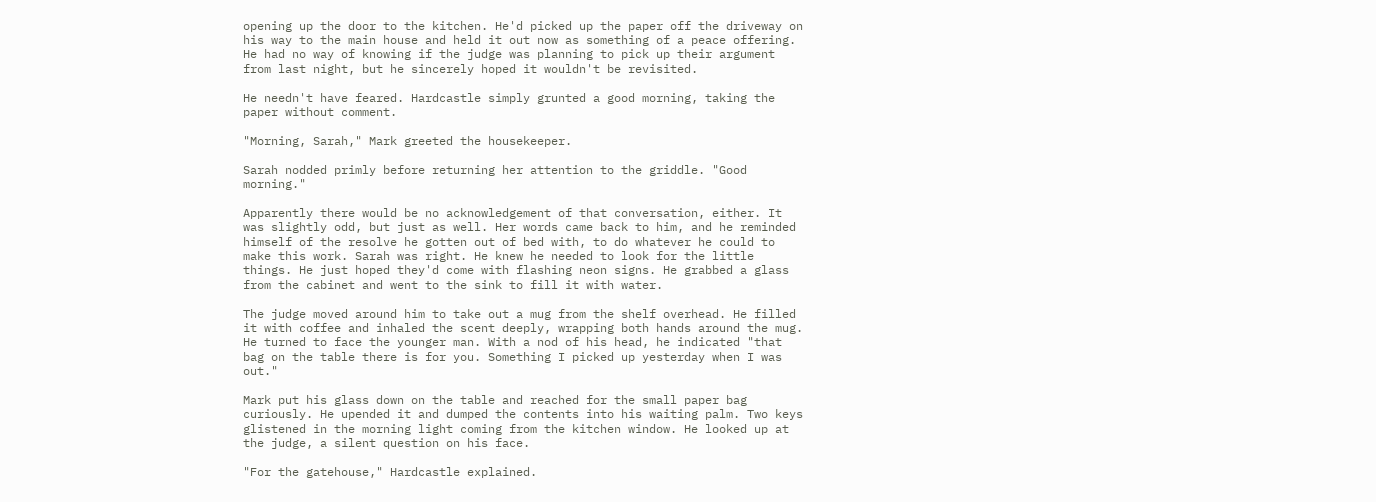opening up the door to the kitchen. He'd picked up the paper off the driveway on his way to the main house and held it out now as something of a peace offering. He had no way of knowing if the judge was planning to pick up their argument from last night, but he sincerely hoped it wouldn't be revisited.

He needn't have feared. Hardcastle simply grunted a good morning, taking the paper without comment.

"Morning, Sarah," Mark greeted the housekeeper.

Sarah nodded primly before returning her attention to the griddle. "Good morning."

Apparently there would be no acknowledgement of that conversation, either. It was slightly odd, but just as well. Her words came back to him, and he reminded himself of the resolve he gotten out of bed with, to do whatever he could to make this work. Sarah was right. He knew he needed to look for the little things. He just hoped they'd come with flashing neon signs. He grabbed a glass from the cabinet and went to the sink to fill it with water.

The judge moved around him to take out a mug from the shelf overhead. He filled it with coffee and inhaled the scent deeply, wrapping both hands around the mug. He turned to face the younger man. With a nod of his head, he indicated "that bag on the table there is for you. Something I picked up yesterday when I was out."

Mark put his glass down on the table and reached for the small paper bag curiously. He upended it and dumped the contents into his waiting palm. Two keys glistened in the morning light coming from the kitchen window. He looked up at the judge, a silent question on his face.

"For the gatehouse," Hardcastle explained.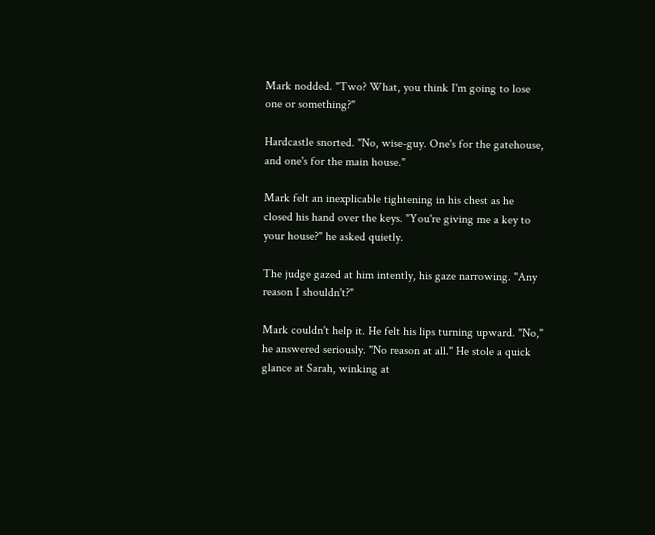Mark nodded. "Two? What, you think I'm going to lose one or something?"

Hardcastle snorted. "No, wise-guy. One's for the gatehouse, and one's for the main house."

Mark felt an inexplicable tightening in his chest as he closed his hand over the keys. "You're giving me a key to your house?" he asked quietly.

The judge gazed at him intently, his gaze narrowing. "Any reason I shouldn't?"

Mark couldn't help it. He felt his lips turning upward. "No," he answered seriously. "No reason at all." He stole a quick glance at Sarah, winking at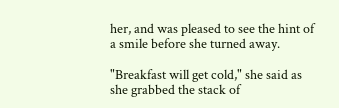her, and was pleased to see the hint of a smile before she turned away.

"Breakfast will get cold," she said as she grabbed the stack of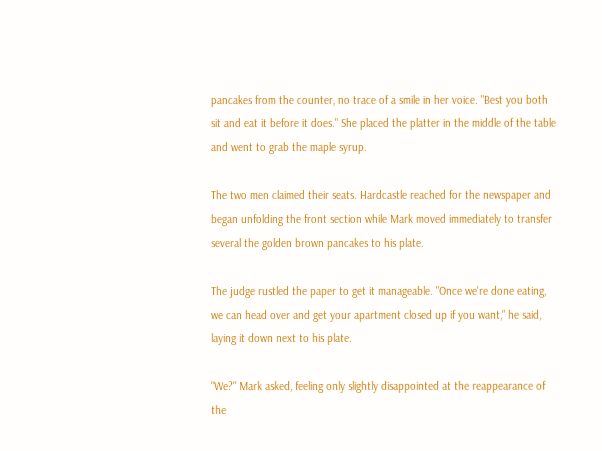pancakes from the counter, no trace of a smile in her voice. "Best you both sit and eat it before it does." She placed the platter in the middle of the table and went to grab the maple syrup.

The two men claimed their seats. Hardcastle reached for the newspaper and began unfolding the front section while Mark moved immediately to transfer several the golden brown pancakes to his plate.

The judge rustled the paper to get it manageable. "Once we're done eating, we can head over and get your apartment closed up if you want," he said, laying it down next to his plate.

"We?" Mark asked, feeling only slightly disappointed at the reappearance of the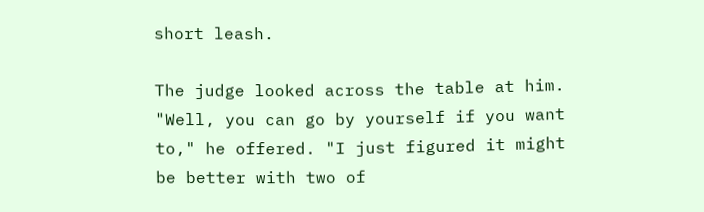short leash.

The judge looked across the table at him. "Well, you can go by yourself if you want to," he offered. "I just figured it might be better with two of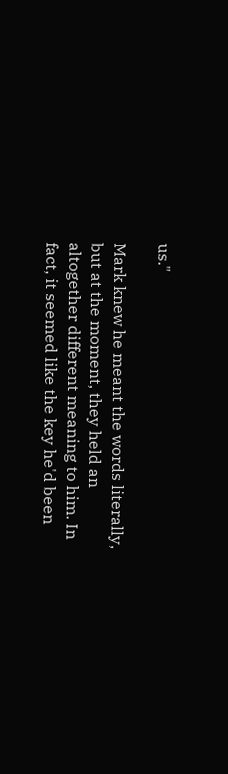us."

Mark knew he meant the words literally, but at the moment, they held an altogether different meaning to him. In fact, it seemed like the key he'd been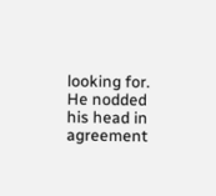looking for. He nodded his head in agreement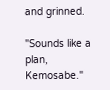and grinned.

"Sounds like a plan, Kemosabe."